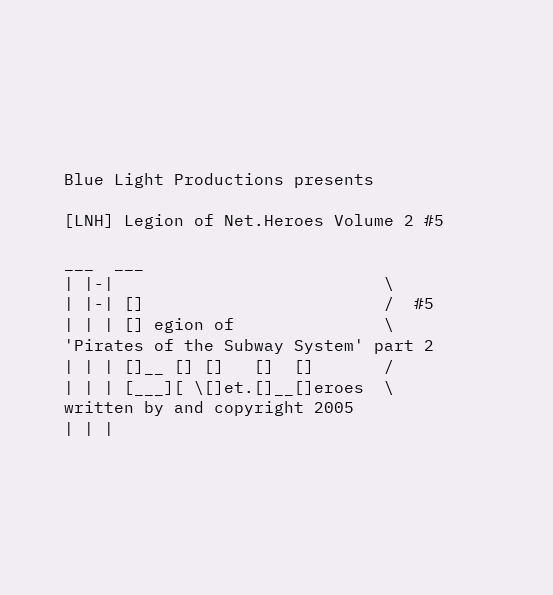Blue Light Productions presents

[LNH] Legion of Net.Heroes Volume 2 #5

___  ___
| |-|                           \
| |-| []                        /  #5
| | | [] egion of               \  'Pirates of the Subway System' part 2
| | | []__ [] []   []  []       /
| | | [___][ \[]et.[]__[]eroes  \  written by and copyright 2005
| | |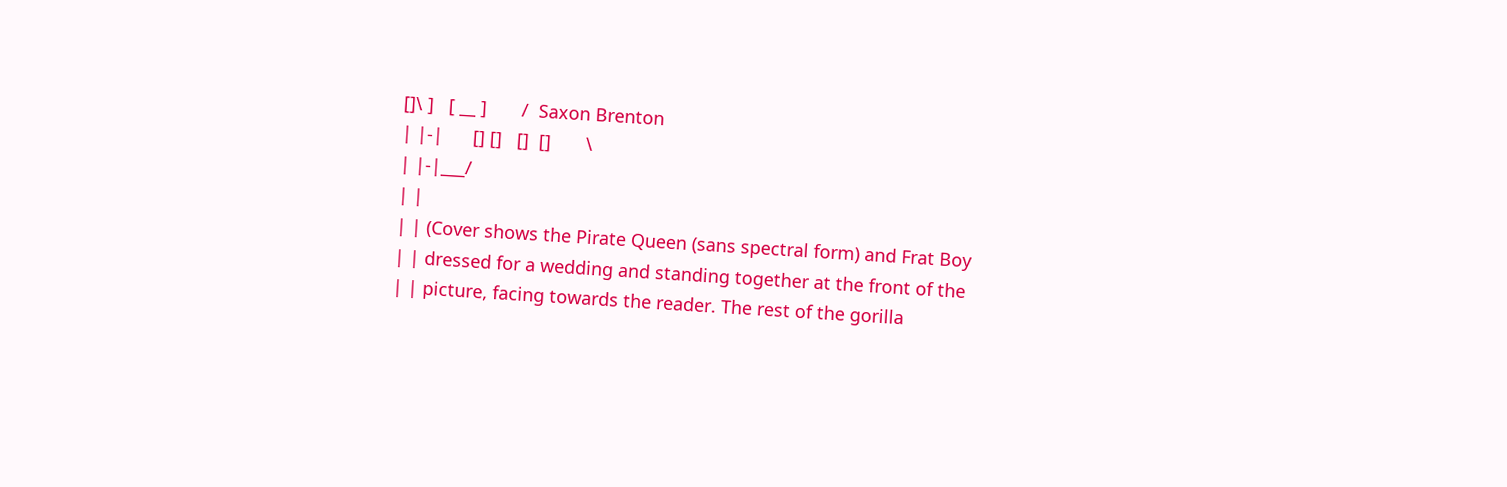[]\ ]   [ __ ]       /  Saxon Brenton
| |-|      [] []   []  []       \
| |-|___/
| |
| | (Cover shows the Pirate Queen (sans spectral form) and Frat Boy
| | dressed for a wedding and standing together at the front of the
| | picture, facing towards the reader. The rest of the gorilla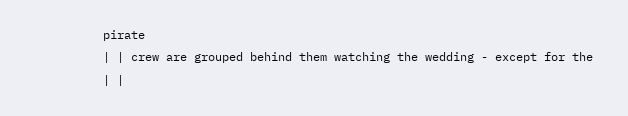pirate
| | crew are grouped behind them watching the wedding - except for the
| |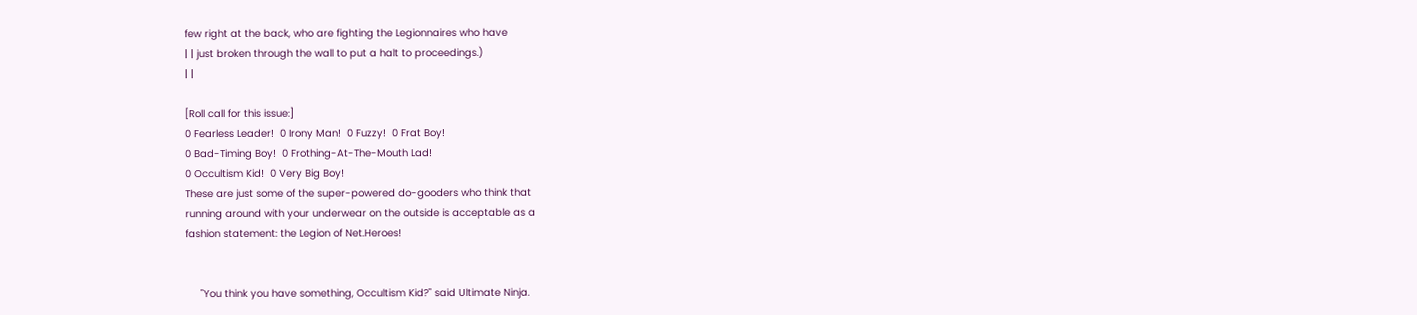few right at the back, who are fighting the Legionnaires who have
| | just broken through the wall to put a halt to proceedings.)
| |

[Roll call for this issue:]
0 Fearless Leader!  0 Irony Man!  0 Fuzzy!  0 Frat Boy!
0 Bad-Timing Boy!  0 Frothing-At-The-Mouth Lad!
0 Occultism Kid!  0 Very Big Boy!
These are just some of the super-powered do-gooders who think that
running around with your underwear on the outside is acceptable as a
fashion statement: the Legion of Net.Heroes!


     "You think you have something, Occultism Kid?" said Ultimate Ninja.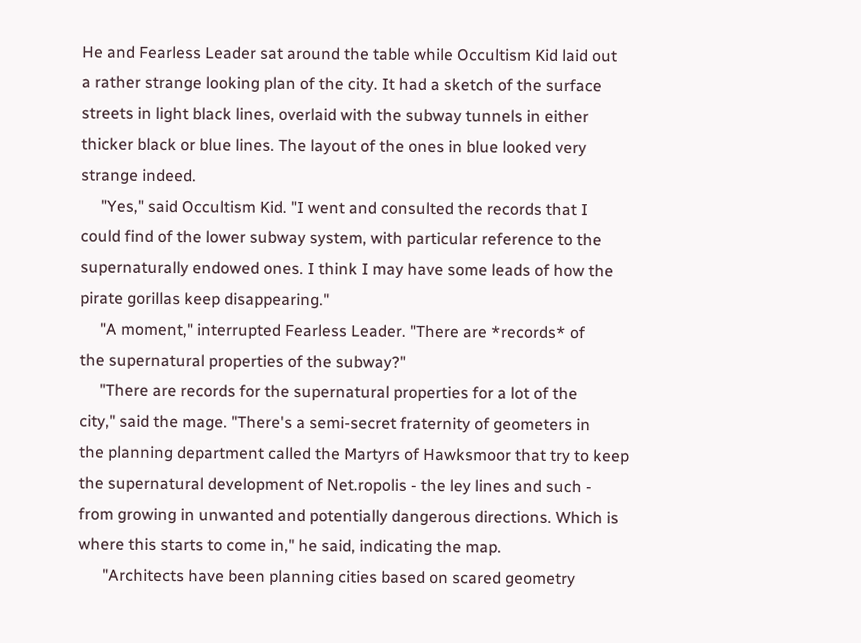He and Fearless Leader sat around the table while Occultism Kid laid out
a rather strange looking plan of the city. It had a sketch of the surface
streets in light black lines, overlaid with the subway tunnels in either
thicker black or blue lines. The layout of the ones in blue looked very
strange indeed.
     "Yes," said Occultism Kid. "I went and consulted the records that I
could find of the lower subway system, with particular reference to the
supernaturally endowed ones. I think I may have some leads of how the
pirate gorillas keep disappearing."
     "A moment," interrupted Fearless Leader. "There are *records* of
the supernatural properties of the subway?"
     "There are records for the supernatural properties for a lot of the
city," said the mage. "There's a semi-secret fraternity of geometers in
the planning department called the Martyrs of Hawksmoor that try to keep
the supernatural development of Net.ropolis - the ley lines and such -
from growing in unwanted and potentially dangerous directions. Which is
where this starts to come in," he said, indicating the map.
      "Architects have been planning cities based on scared geometry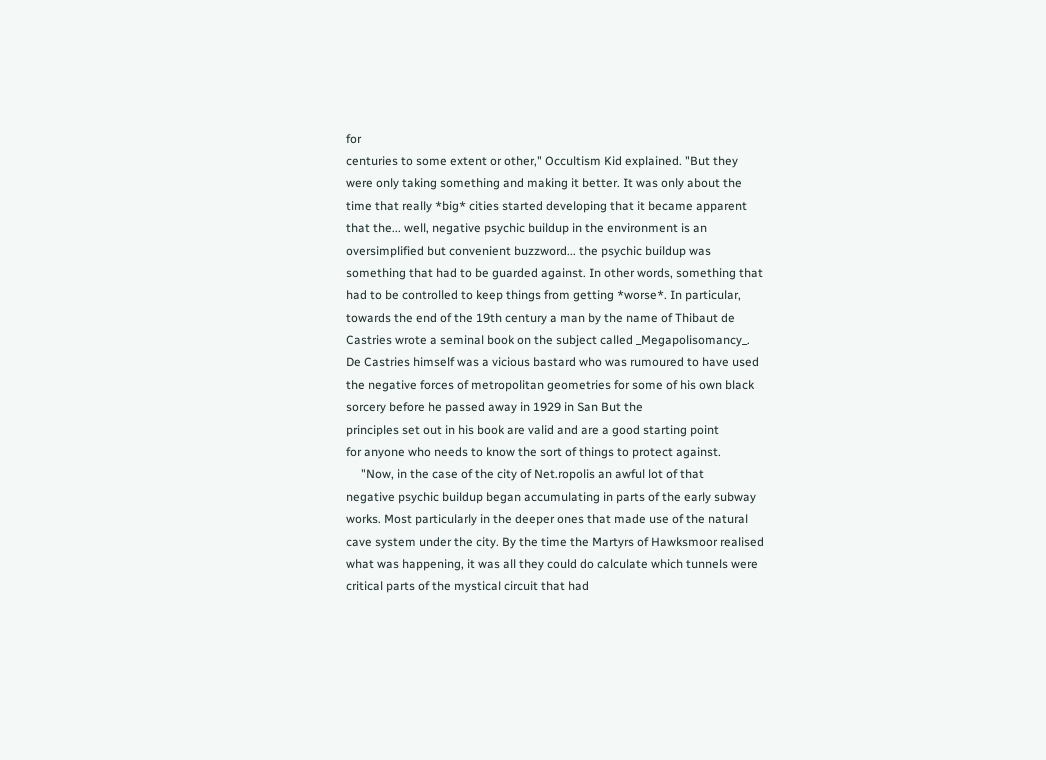for
centuries to some extent or other," Occultism Kid explained. "But they
were only taking something and making it better. It was only about the
time that really *big* cities started developing that it became apparent
that the... well, negative psychic buildup in the environment is an
oversimplified but convenient buzzword... the psychic buildup was
something that had to be guarded against. In other words, something that
had to be controlled to keep things from getting *worse*. In particular,
towards the end of the 19th century a man by the name of Thibaut de
Castries wrote a seminal book on the subject called _Megapolisomancy_.
De Castries himself was a vicious bastard who was rumoured to have used
the negative forces of metropolitan geometries for some of his own black
sorcery before he passed away in 1929 in San But the
principles set out in his book are valid and are a good starting point
for anyone who needs to know the sort of things to protect against.
     "Now, in the case of the city of Net.ropolis an awful lot of that
negative psychic buildup began accumulating in parts of the early subway
works. Most particularly in the deeper ones that made use of the natural
cave system under the city. By the time the Martyrs of Hawksmoor realised
what was happening, it was all they could do calculate which tunnels were
critical parts of the mystical circuit that had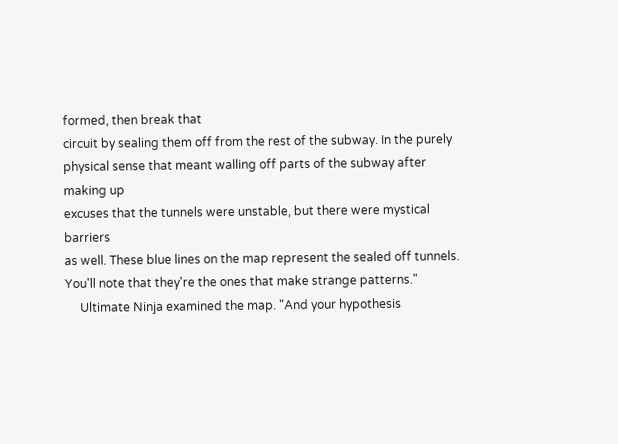formed, then break that
circuit by sealing them off from the rest of the subway. In the purely
physical sense that meant walling off parts of the subway after making up
excuses that the tunnels were unstable, but there were mystical barriers
as well. These blue lines on the map represent the sealed off tunnels.
You'll note that they're the ones that make strange patterns."
     Ultimate Ninja examined the map. "And your hypothesis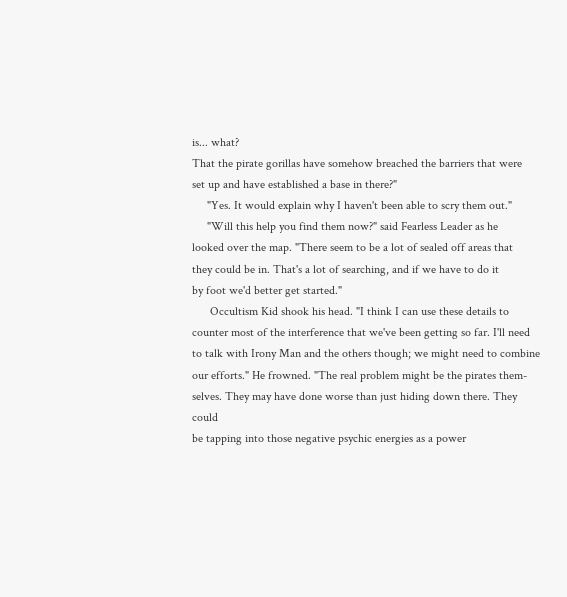is... what?
That the pirate gorillas have somehow breached the barriers that were
set up and have established a base in there?"
     "Yes. It would explain why I haven't been able to scry them out."
     "Will this help you find them now?" said Fearless Leader as he
looked over the map. "There seem to be a lot of sealed off areas that
they could be in. That's a lot of searching, and if we have to do it
by foot we'd better get started."
      Occultism Kid shook his head. "I think I can use these details to
counter most of the interference that we've been getting so far. I'll need
to talk with Irony Man and the others though; we might need to combine
our efforts." He frowned. "The real problem might be the pirates them-
selves. They may have done worse than just hiding down there. They could
be tapping into those negative psychic energies as a power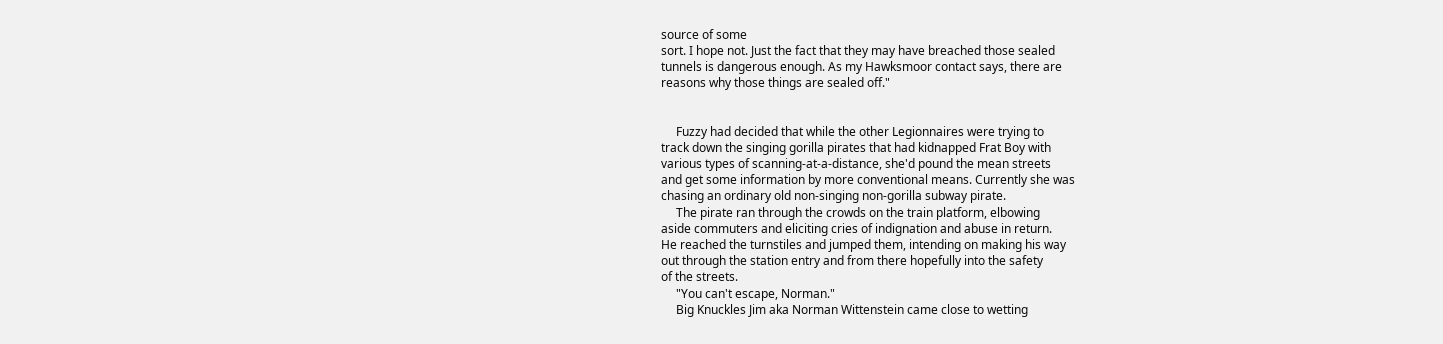source of some
sort. I hope not. Just the fact that they may have breached those sealed
tunnels is dangerous enough. As my Hawksmoor contact says, there are
reasons why those things are sealed off."


     Fuzzy had decided that while the other Legionnaires were trying to
track down the singing gorilla pirates that had kidnapped Frat Boy with
various types of scanning-at-a-distance, she'd pound the mean streets
and get some information by more conventional means. Currently she was
chasing an ordinary old non-singing non-gorilla subway pirate.
     The pirate ran through the crowds on the train platform, elbowing
aside commuters and eliciting cries of indignation and abuse in return.
He reached the turnstiles and jumped them, intending on making his way
out through the station entry and from there hopefully into the safety
of the streets.
     "You can't escape, Norman."
     Big Knuckles Jim aka Norman Wittenstein came close to wetting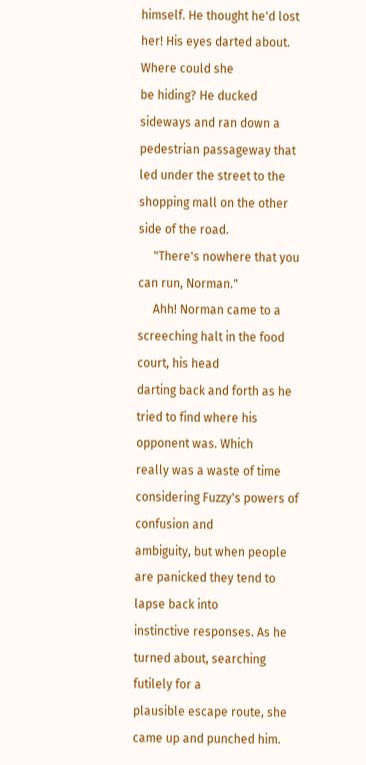himself. He thought he'd lost her! His eyes darted about. Where could she
be hiding? He ducked sideways and ran down a pedestrian passageway that
led under the street to the shopping mall on the other side of the road.
     "There's nowhere that you can run, Norman."
     Ahh! Norman came to a screeching halt in the food court, his head
darting back and forth as he tried to find where his opponent was. Which
really was a waste of time considering Fuzzy's powers of confusion and
ambiguity, but when people are panicked they tend to lapse back into
instinctive responses. As he turned about, searching futilely for a
plausible escape route, she came up and punched him.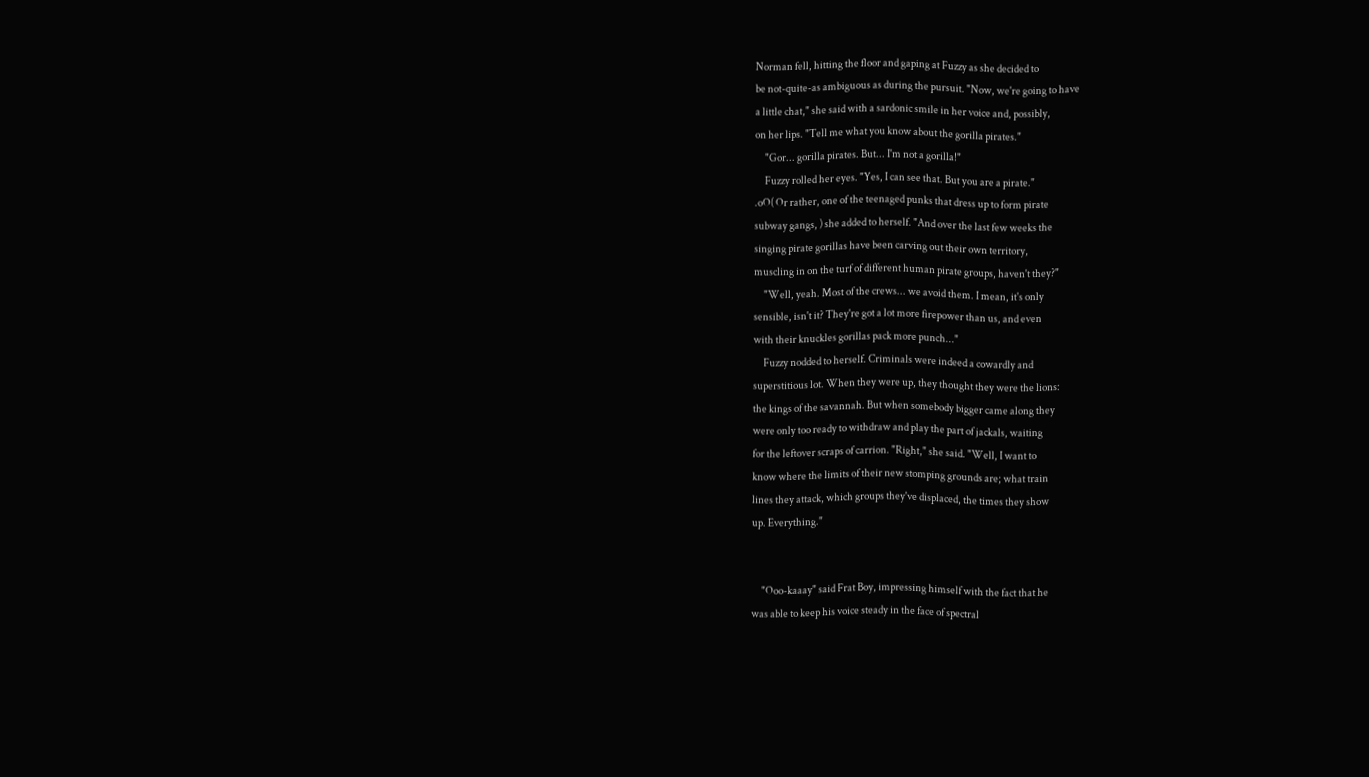Norman fell, hitting the floor and gaping at Fuzzy as she decided to
be not-quite-as ambiguous as during the pursuit. "Now, we're going to have
a little chat," she said with a sardonic smile in her voice and, possibly,
on her lips. "Tell me what you know about the gorilla pirates."
     "Gor... gorilla pirates. But... I'm not a gorilla!"
     Fuzzy rolled her eyes. "Yes, I can see that. But you are a pirate."
.oO( Or rather, one of the teenaged punks that dress up to form pirate
subway gangs, ) she added to herself. "And over the last few weeks the
singing pirate gorillas have been carving out their own territory,
muscling in on the turf of different human pirate groups, haven't they?"
     "Well, yeah. Most of the crews... we avoid them. I mean, it's only
sensible, isn't it? They're got a lot more firepower than us, and even
with their knuckles gorillas pack more punch..."
     Fuzzy nodded to herself. Criminals were indeed a cowardly and
superstitious lot. When they were up, they thought they were the lions:
the kings of the savannah. But when somebody bigger came along they
were only too ready to withdraw and play the part of jackals, waiting
for the leftover scraps of carrion. "Right," she said. "Well, I want to
know where the limits of their new stomping grounds are; what train
lines they attack, which groups they've displaced, the times they show
up. Everything."


     "Ooo-kaaay" said Frat Boy, impressing himself with the fact that he
was able to keep his voice steady in the face of spectral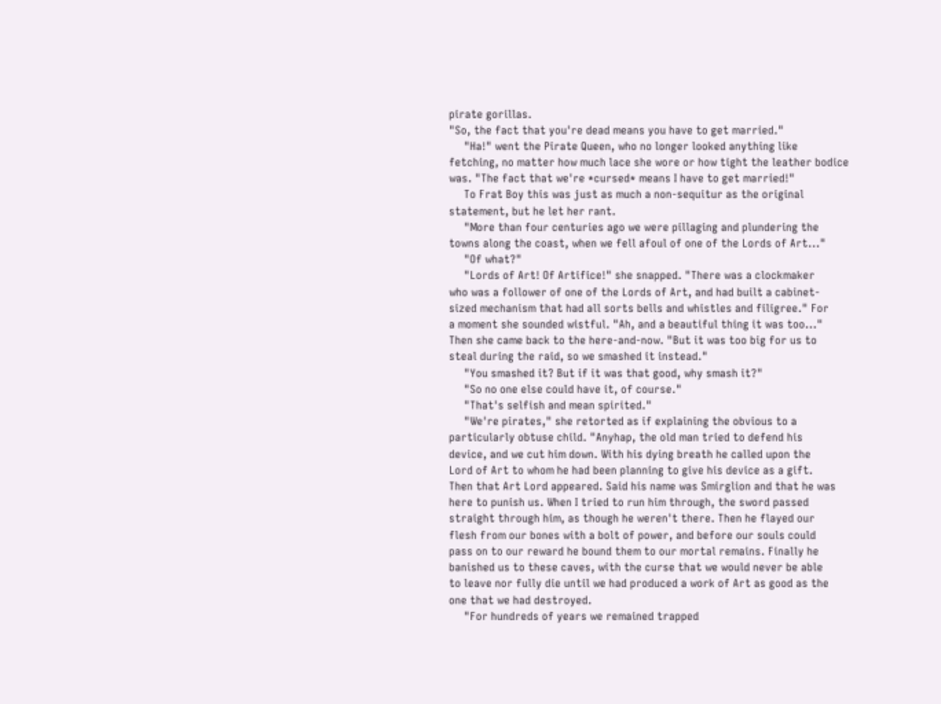pirate gorillas.
"So, the fact that you're dead means you have to get married."
     "Ha!" went the Pirate Queen, who no longer looked anything like
fetching, no matter how much lace she wore or how tight the leather bodice
was. "The fact that we're *cursed* means I have to get married!"
     To Frat Boy this was just as much a non-sequitur as the original
statement, but he let her rant.
     "More than four centuries ago we were pillaging and plundering the
towns along the coast, when we fell afoul of one of the Lords of Art..."
     "Of what?"
     "Lords of Art! Of Artifice!" she snapped. "There was a clockmaker
who was a follower of one of the Lords of Art, and had built a cabinet-
sized mechanism that had all sorts bells and whistles and filigree." For
a moment she sounded wistful. "Ah, and a beautiful thing it was too..."
Then she came back to the here-and-now. "But it was too big for us to
steal during the raid, so we smashed it instead."
     "You smashed it? But if it was that good, why smash it?"
     "So no one else could have it, of course."
     "That's selfish and mean spirited."
     "We're pirates," she retorted as if explaining the obvious to a
particularly obtuse child. "Anyhap, the old man tried to defend his
device, and we cut him down. With his dying breath he called upon the
Lord of Art to whom he had been planning to give his device as a gift.
Then that Art Lord appeared. Said his name was Smirglion and that he was
here to punish us. When I tried to run him through, the sword passed
straight through him, as though he weren't there. Then he flayed our
flesh from our bones with a bolt of power, and before our souls could
pass on to our reward he bound them to our mortal remains. Finally he
banished us to these caves, with the curse that we would never be able
to leave nor fully die until we had produced a work of Art as good as the
one that we had destroyed.
     "For hundreds of years we remained trapped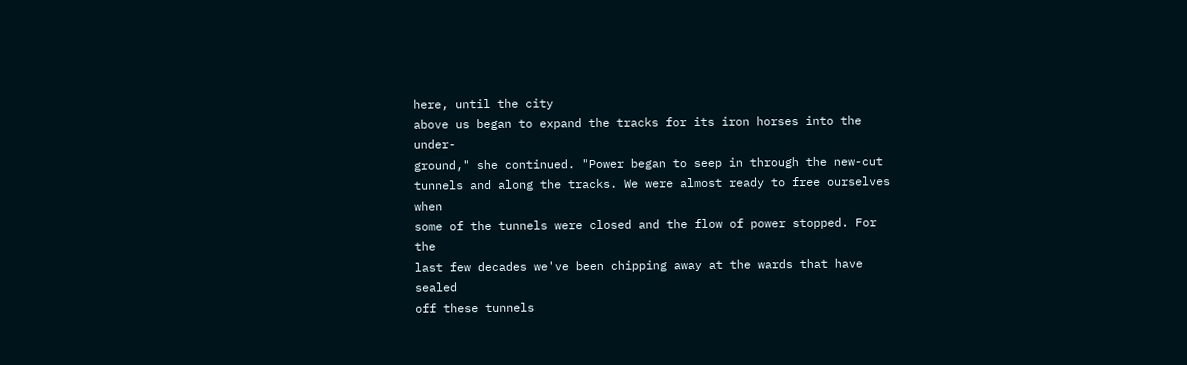here, until the city
above us began to expand the tracks for its iron horses into the under-
ground," she continued. "Power began to seep in through the new-cut
tunnels and along the tracks. We were almost ready to free ourselves when
some of the tunnels were closed and the flow of power stopped. For the
last few decades we've been chipping away at the wards that have sealed
off these tunnels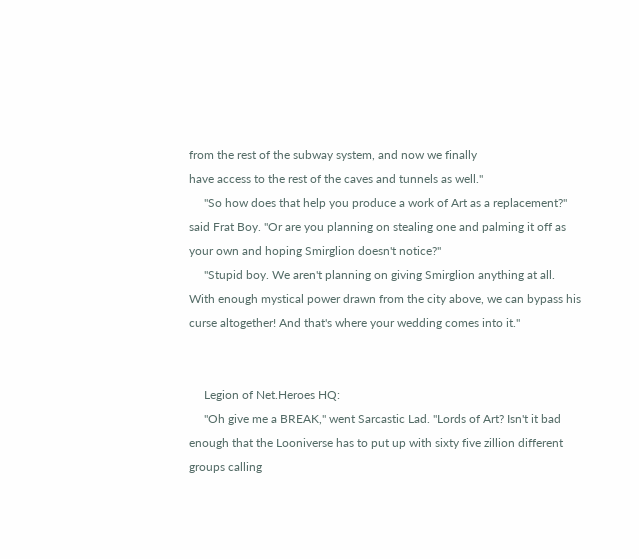from the rest of the subway system, and now we finally
have access to the rest of the caves and tunnels as well."
     "So how does that help you produce a work of Art as a replacement?"
said Frat Boy. "Or are you planning on stealing one and palming it off as
your own and hoping Smirglion doesn't notice?"
     "Stupid boy. We aren't planning on giving Smirglion anything at all.
With enough mystical power drawn from the city above, we can bypass his
curse altogether! And that's where your wedding comes into it."


     Legion of Net.Heroes HQ:
     "Oh give me a BREAK," went Sarcastic Lad. "Lords of Art? Isn't it bad
enough that the Looniverse has to put up with sixty five zillion different
groups calling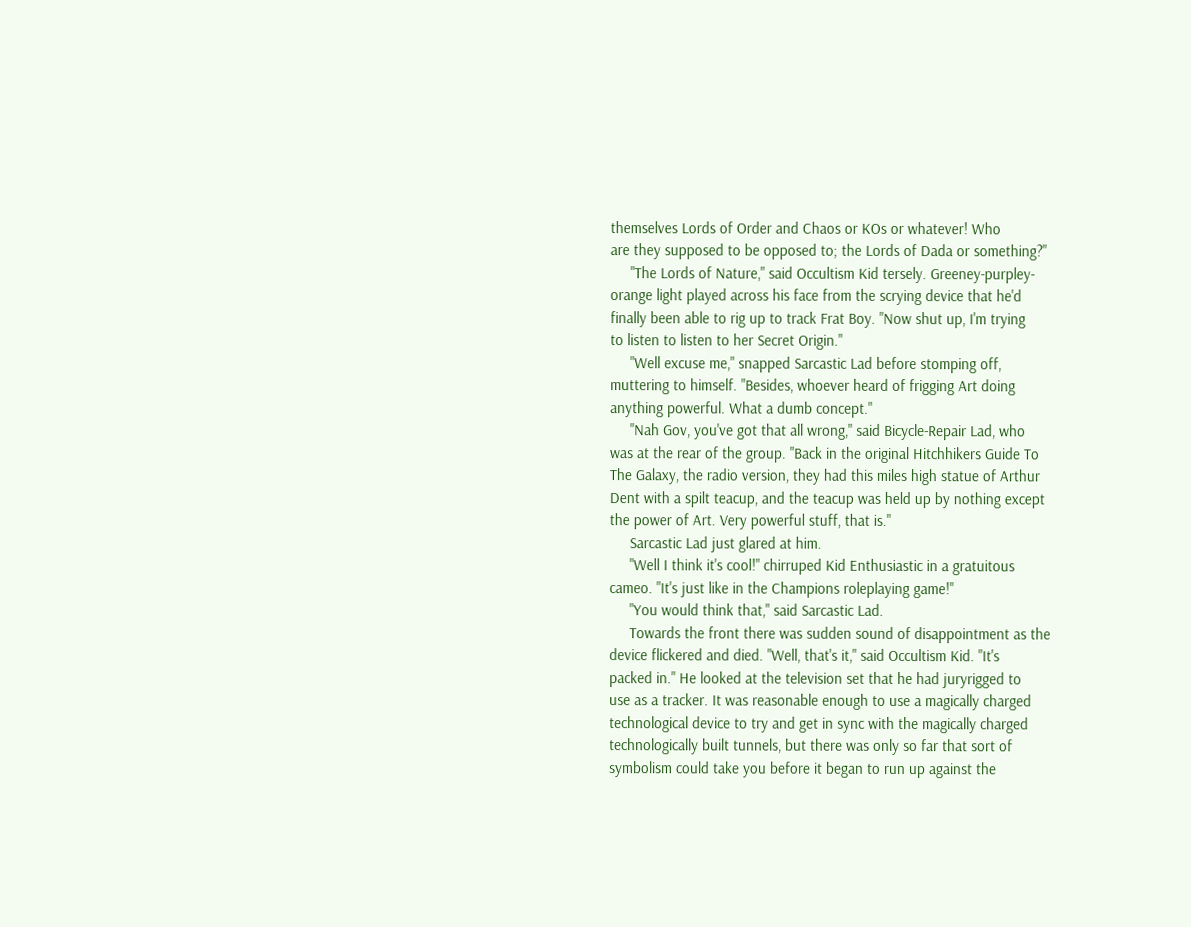themselves Lords of Order and Chaos or KOs or whatever! Who
are they supposed to be opposed to; the Lords of Dada or something?"
     "The Lords of Nature," said Occultism Kid tersely. Greeney-purpley-
orange light played across his face from the scrying device that he'd
finally been able to rig up to track Frat Boy. "Now shut up, I'm trying
to listen to listen to her Secret Origin."
     "Well excuse me," snapped Sarcastic Lad before stomping off,
muttering to himself. "Besides, whoever heard of frigging Art doing
anything powerful. What a dumb concept."
     "Nah Gov, you've got that all wrong," said Bicycle-Repair Lad, who
was at the rear of the group. "Back in the original Hitchhikers Guide To
The Galaxy, the radio version, they had this miles high statue of Arthur
Dent with a spilt teacup, and the teacup was held up by nothing except
the power of Art. Very powerful stuff, that is."
     Sarcastic Lad just glared at him.
     "Well I think it's cool!" chirruped Kid Enthusiastic in a gratuitous
cameo. "It's just like in the Champions roleplaying game!"
     "You would think that," said Sarcastic Lad.
     Towards the front there was sudden sound of disappointment as the
device flickered and died. "Well, that's it," said Occultism Kid. "It's
packed in." He looked at the television set that he had juryrigged to
use as a tracker. It was reasonable enough to use a magically charged
technological device to try and get in sync with the magically charged
technologically built tunnels, but there was only so far that sort of
symbolism could take you before it began to run up against the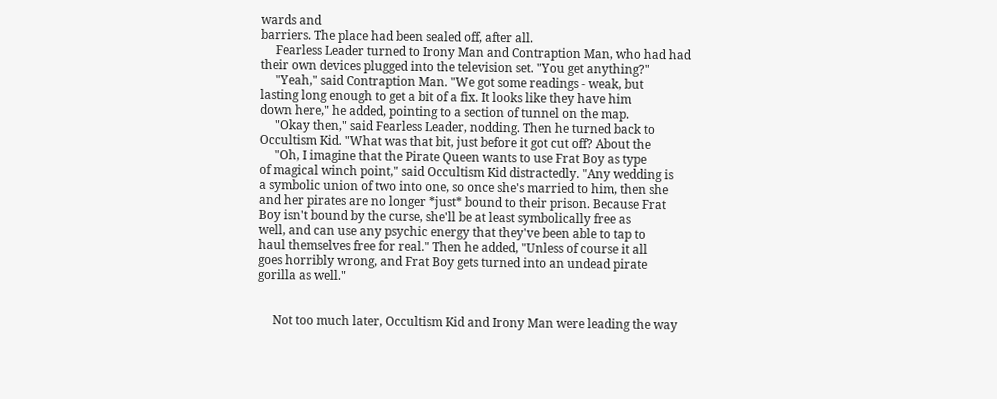wards and
barriers. The place had been sealed off, after all.
     Fearless Leader turned to Irony Man and Contraption Man, who had had
their own devices plugged into the television set. "You get anything?"
     "Yeah," said Contraption Man. "We got some readings - weak, but
lasting long enough to get a bit of a fix. It looks like they have him
down here," he added, pointing to a section of tunnel on the map.
     "Okay then," said Fearless Leader, nodding. Then he turned back to
Occultism Kid. "What was that bit, just before it got cut off? About the
     "Oh, I imagine that the Pirate Queen wants to use Frat Boy as type
of magical winch point," said Occultism Kid distractedly. "Any wedding is
a symbolic union of two into one, so once she's married to him, then she
and her pirates are no longer *just* bound to their prison. Because Frat
Boy isn't bound by the curse, she'll be at least symbolically free as
well, and can use any psychic energy that they've been able to tap to
haul themselves free for real." Then he added, "Unless of course it all
goes horribly wrong, and Frat Boy gets turned into an undead pirate
gorilla as well."


     Not too much later, Occultism Kid and Irony Man were leading the way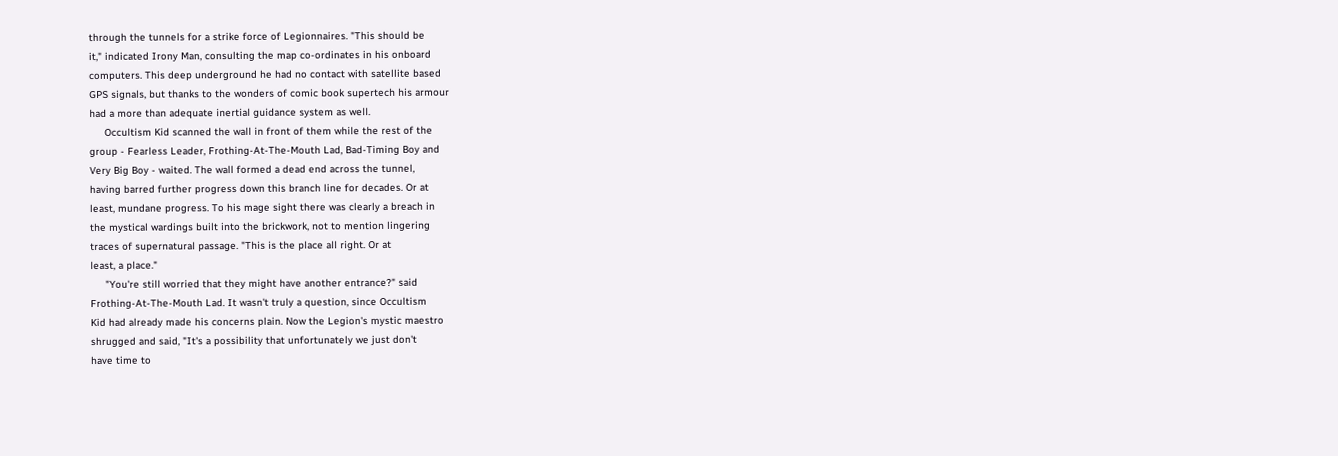through the tunnels for a strike force of Legionnaires. "This should be
it," indicated Irony Man, consulting the map co-ordinates in his onboard
computers. This deep underground he had no contact with satellite based
GPS signals, but thanks to the wonders of comic book supertech his armour
had a more than adequate inertial guidance system as well.
     Occultism Kid scanned the wall in front of them while the rest of the
group - Fearless Leader, Frothing-At-The-Mouth Lad, Bad-Timing Boy and
Very Big Boy - waited. The wall formed a dead end across the tunnel,
having barred further progress down this branch line for decades. Or at
least, mundane progress. To his mage sight there was clearly a breach in
the mystical wardings built into the brickwork, not to mention lingering
traces of supernatural passage. "This is the place all right. Or at
least, a place."
     "You're still worried that they might have another entrance?" said
Frothing-At-The-Mouth Lad. It wasn't truly a question, since Occultism
Kid had already made his concerns plain. Now the Legion's mystic maestro
shrugged and said, "It's a possibility that unfortunately we just don't
have time to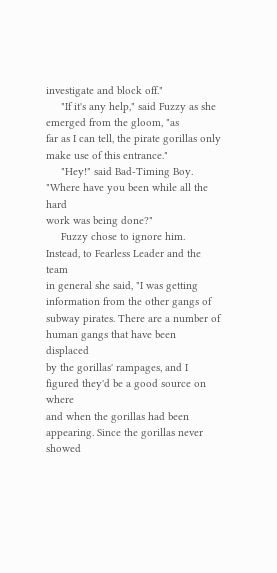investigate and block off."
     "If it's any help," said Fuzzy as she emerged from the gloom, "as
far as I can tell, the pirate gorillas only make use of this entrance."
     "Hey!" said Bad-Timing Boy. "Where have you been while all the hard
work was being done?"
     Fuzzy chose to ignore him. Instead, to Fearless Leader and the team
in general she said, "I was getting information from the other gangs of
subway pirates. There are a number of human gangs that have been displaced
by the gorillas' rampages, and I figured they'd be a good source on where
and when the gorillas had been appearing. Since the gorillas never showed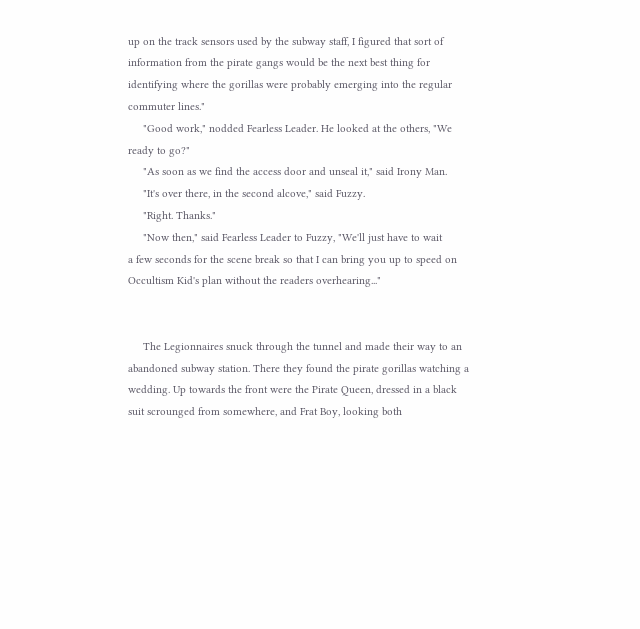up on the track sensors used by the subway staff, I figured that sort of
information from the pirate gangs would be the next best thing for
identifying where the gorillas were probably emerging into the regular
commuter lines."
     "Good work," nodded Fearless Leader. He looked at the others, "We
ready to go?"
     "As soon as we find the access door and unseal it," said Irony Man.
     "It's over there, in the second alcove," said Fuzzy.
     "Right. Thanks."
     "Now then," said Fearless Leader to Fuzzy, "We'll just have to wait
a few seconds for the scene break so that I can bring you up to speed on
Occultism Kid's plan without the readers overhearing..."


     The Legionnaires snuck through the tunnel and made their way to an
abandoned subway station. There they found the pirate gorillas watching a
wedding. Up towards the front were the Pirate Queen, dressed in a black
suit scrounged from somewhere, and Frat Boy, looking both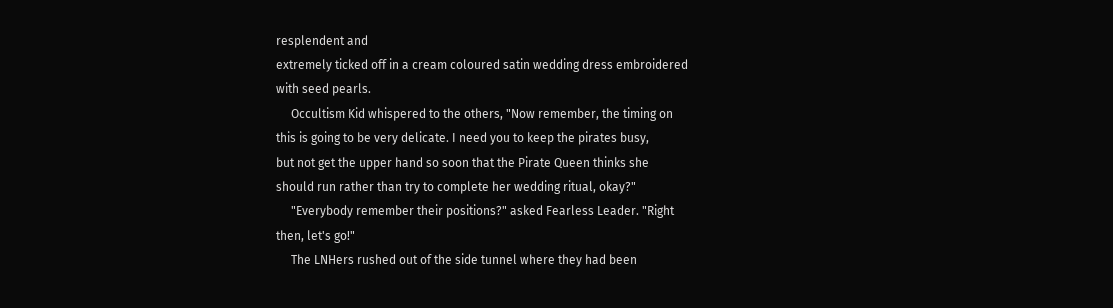resplendent and
extremely ticked off in a cream coloured satin wedding dress embroidered
with seed pearls.
     Occultism Kid whispered to the others, "Now remember, the timing on
this is going to be very delicate. I need you to keep the pirates busy,
but not get the upper hand so soon that the Pirate Queen thinks she
should run rather than try to complete her wedding ritual, okay?"
     "Everybody remember their positions?" asked Fearless Leader. "Right
then, let's go!"
     The LNHers rushed out of the side tunnel where they had been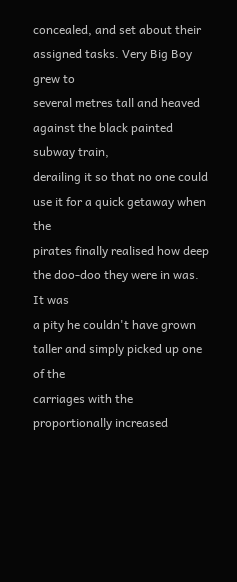concealed, and set about their assigned tasks. Very Big Boy grew to
several metres tall and heaved against the black painted subway train,
derailing it so that no one could use it for a quick getaway when the
pirates finally realised how deep the doo-doo they were in was. It was
a pity he couldn't have grown taller and simply picked up one of the
carriages with the proportionally increased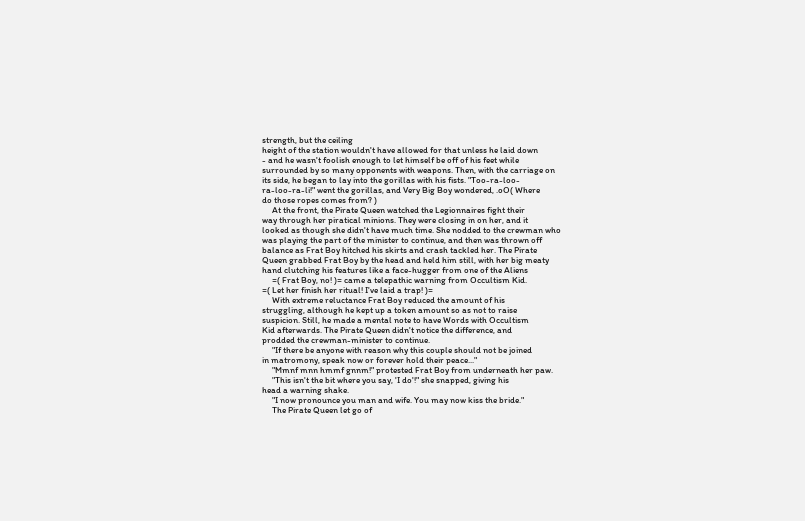strength, but the ceiling
height of the station wouldn't have allowed for that unless he laid down
- and he wasn't foolish enough to let himself be off of his feet while
surrounded by so many opponents with weapons. Then, with the carriage on
its side, he began to lay into the gorillas with his fists. "Too-ra-loo-
ra-loo-ra-li!" went the gorillas, and Very Big Boy wondered, .oO( Where
do those ropes comes from? )
     At the front, the Pirate Queen watched the Legionnaires fight their
way through her piratical minions. They were closing in on her, and it
looked as though she didn't have much time. She nodded to the crewman who
was playing the part of the minister to continue, and then was thrown off
balance as Frat Boy hitched his skirts and crash tackled her. The Pirate
Queen grabbed Frat Boy by the head and held him still, with her big meaty
hand clutching his features like a face-hugger from one of the Aliens
     =( Frat Boy, no! )= came a telepathic warning from Occultism Kid.
=( Let her finish her ritual! I've laid a trap! )=
     With extreme reluctance Frat Boy reduced the amount of his
struggling, although he kept up a token amount so as not to raise
suspicion. Still, he made a mental note to have Words with Occultism
Kid afterwards. The Pirate Queen didn't notice the difference, and
prodded the crewman-minister to continue.
     "If there be anyone with reason why this couple should not be joined
in matromony, speak now or forever hold their peace..."
     "Mmnf mnn hmmf gnnm!" protested Frat Boy from underneath her paw.
     "This isn't the bit where you say, 'I do'!" she snapped, giving his
head a warning shake.
     "I now pronounce you man and wife. You may now kiss the bride."
     The Pirate Queen let go of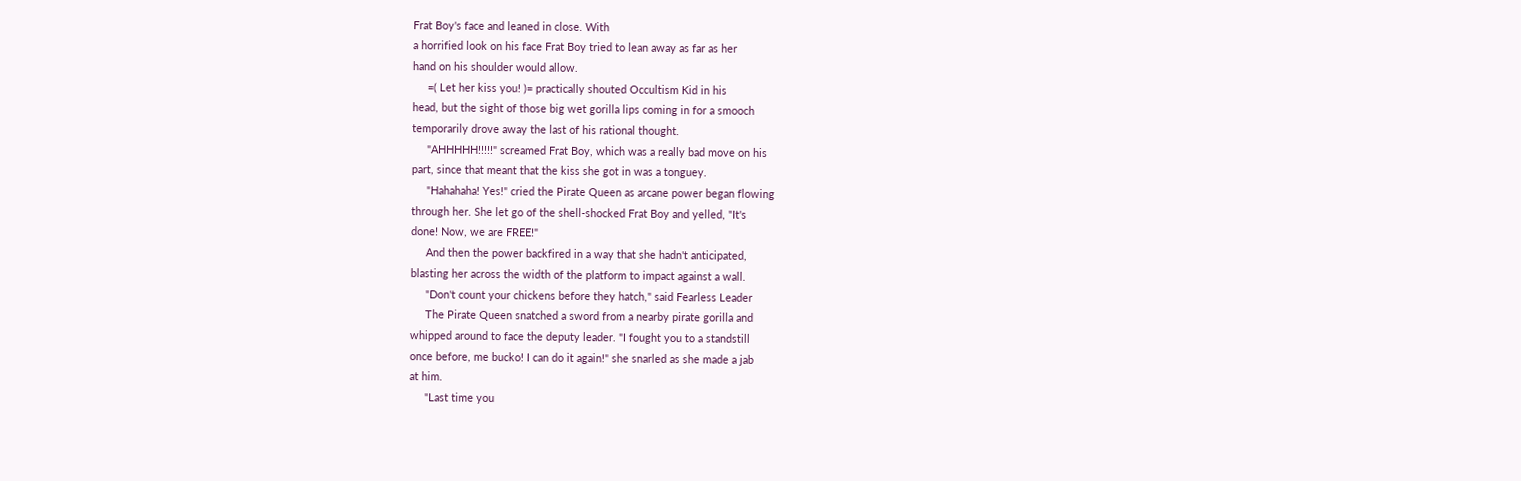Frat Boy's face and leaned in close. With
a horrified look on his face Frat Boy tried to lean away as far as her
hand on his shoulder would allow.
     =( Let her kiss you! )= practically shouted Occultism Kid in his
head, but the sight of those big wet gorilla lips coming in for a smooch
temporarily drove away the last of his rational thought.
     "AHHHHH!!!!!" screamed Frat Boy, which was a really bad move on his
part, since that meant that the kiss she got in was a tonguey.
     "Hahahaha! Yes!" cried the Pirate Queen as arcane power began flowing
through her. She let go of the shell-shocked Frat Boy and yelled, "It's
done! Now, we are FREE!"
     And then the power backfired in a way that she hadn't anticipated,
blasting her across the width of the platform to impact against a wall.
     "Don't count your chickens before they hatch," said Fearless Leader
     The Pirate Queen snatched a sword from a nearby pirate gorilla and
whipped around to face the deputy leader. "I fought you to a standstill
once before, me bucko! I can do it again!" she snarled as she made a jab
at him.
     "Last time you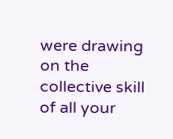were drawing on the collective skill of all your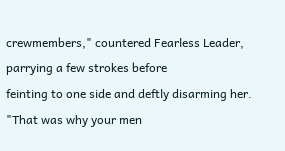crewmembers," countered Fearless Leader, parrying a few strokes before
feinting to one side and deftly disarming her. "That was why your men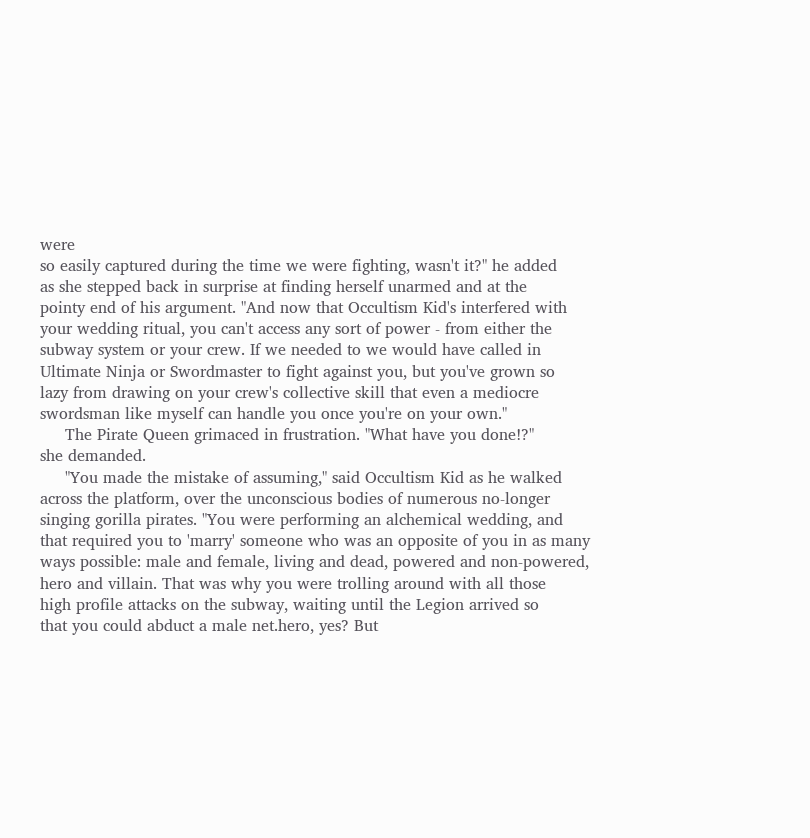were
so easily captured during the time we were fighting, wasn't it?" he added
as she stepped back in surprise at finding herself unarmed and at the
pointy end of his argument. "And now that Occultism Kid's interfered with
your wedding ritual, you can't access any sort of power - from either the
subway system or your crew. If we needed to we would have called in
Ultimate Ninja or Swordmaster to fight against you, but you've grown so
lazy from drawing on your crew's collective skill that even a mediocre
swordsman like myself can handle you once you're on your own."
     The Pirate Queen grimaced in frustration. "What have you done!?"
she demanded.
     "You made the mistake of assuming," said Occultism Kid as he walked
across the platform, over the unconscious bodies of numerous no-longer
singing gorilla pirates. "You were performing an alchemical wedding, and
that required you to 'marry' someone who was an opposite of you in as many
ways possible: male and female, living and dead, powered and non-powered,
hero and villain. That was why you were trolling around with all those
high profile attacks on the subway, waiting until the Legion arrived so
that you could abduct a male net.hero, yes? But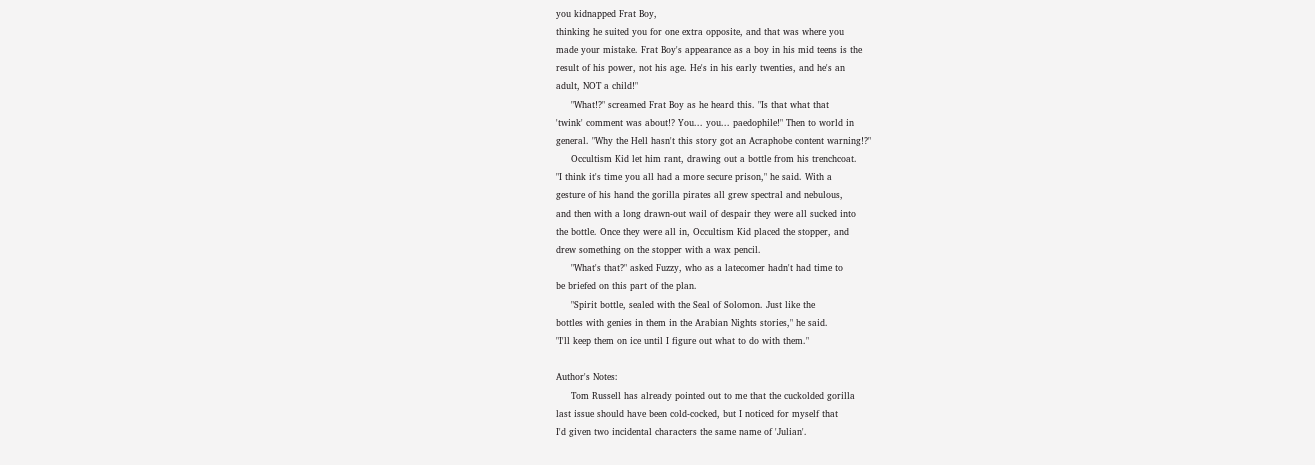you kidnapped Frat Boy,
thinking he suited you for one extra opposite, and that was where you
made your mistake. Frat Boy's appearance as a boy in his mid teens is the
result of his power, not his age. He's in his early twenties, and he's an
adult, NOT a child!"
     "What!?" screamed Frat Boy as he heard this. "Is that what that
'twink' comment was about!? You... you... paedophile!" Then to world in
general. "Why the Hell hasn't this story got an Acraphobe content warning!?"
     Occultism Kid let him rant, drawing out a bottle from his trenchcoat.
"I think it's time you all had a more secure prison," he said. With a
gesture of his hand the gorilla pirates all grew spectral and nebulous,
and then with a long drawn-out wail of despair they were all sucked into
the bottle. Once they were all in, Occultism Kid placed the stopper, and
drew something on the stopper with a wax pencil.
     "What's that?" asked Fuzzy, who as a latecomer hadn't had time to
be briefed on this part of the plan.
     "Spirit bottle, sealed with the Seal of Solomon. Just like the
bottles with genies in them in the Arabian Nights stories," he said.
"I'll keep them on ice until I figure out what to do with them."

Author's Notes:
     Tom Russell has already pointed out to me that the cuckolded gorilla
last issue should have been cold-cocked, but I noticed for myself that
I'd given two incidental characters the same name of 'Julian'.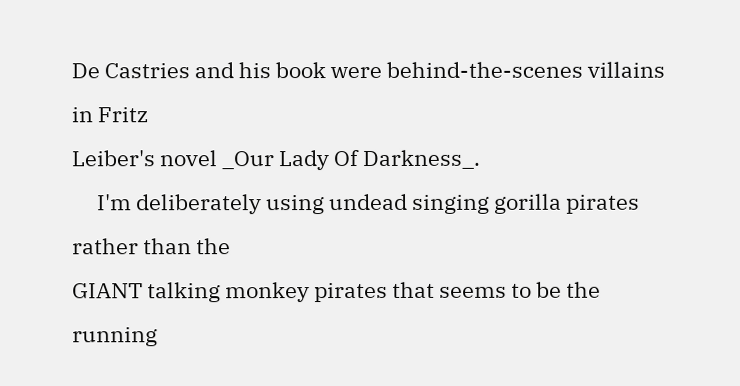De Castries and his book were behind-the-scenes villains in Fritz
Leiber's novel _Our Lady Of Darkness_.
     I'm deliberately using undead singing gorilla pirates rather than the
GIANT talking monkey pirates that seems to be the running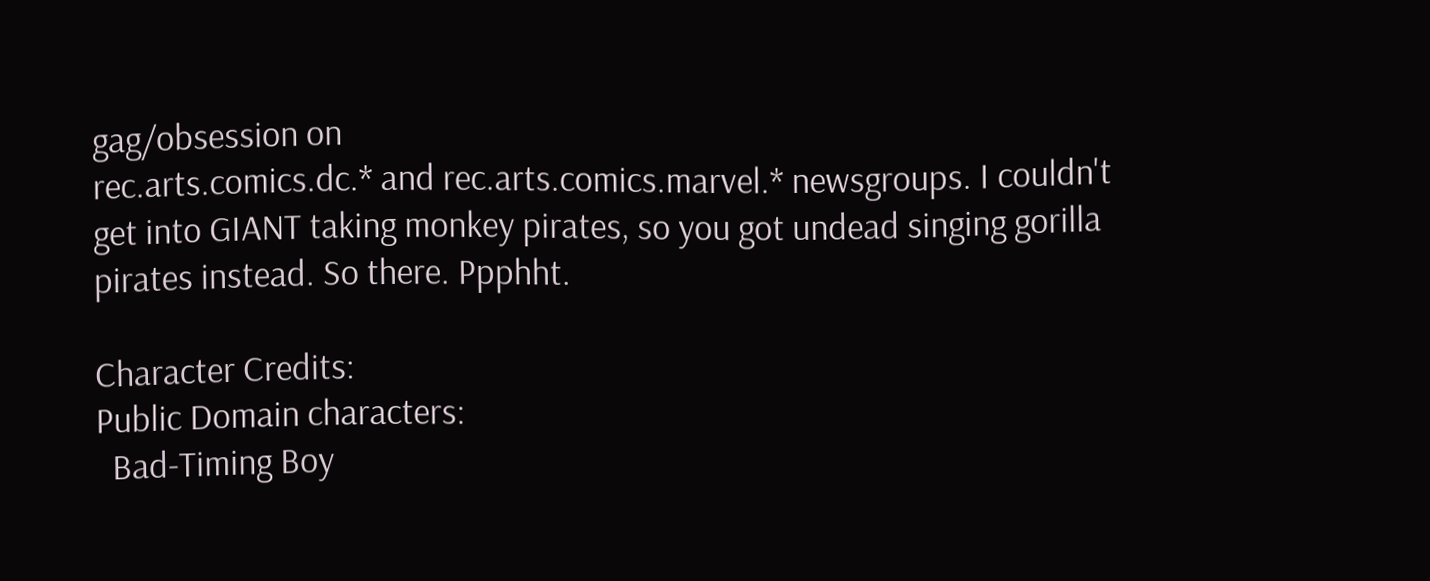gag/obsession on
rec.arts.comics.dc.* and rec.arts.comics.marvel.* newsgroups. I couldn't
get into GIANT taking monkey pirates, so you got undead singing gorilla
pirates instead. So there. Ppphht.

Character Credits:
Public Domain characters:
  Bad-Timing Boy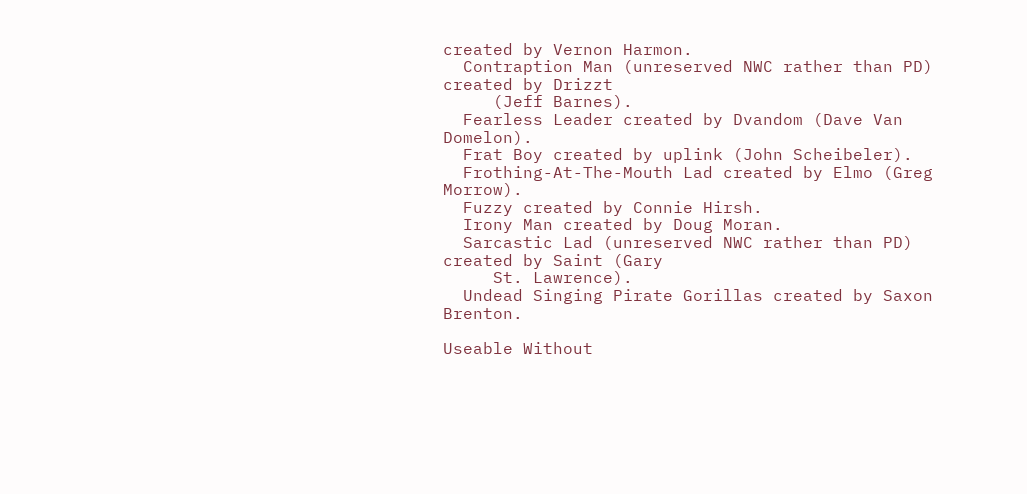created by Vernon Harmon.
  Contraption Man (unreserved NWC rather than PD) created by Drizzt
     (Jeff Barnes).
  Fearless Leader created by Dvandom (Dave Van Domelon).
  Frat Boy created by uplink (John Scheibeler).
  Frothing-At-The-Mouth Lad created by Elmo (Greg Morrow).
  Fuzzy created by Connie Hirsh.
  Irony Man created by Doug Moran.
  Sarcastic Lad (unreserved NWC rather than PD) created by Saint (Gary
     St. Lawrence).
  Undead Singing Pirate Gorillas created by Saxon Brenton.

Useable Without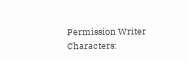Permission Writer Characters: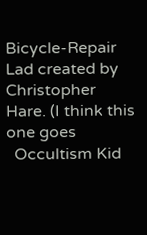Bicycle-Repair Lad created by Christopher Hare. (I think this one goes
  Occultism Kid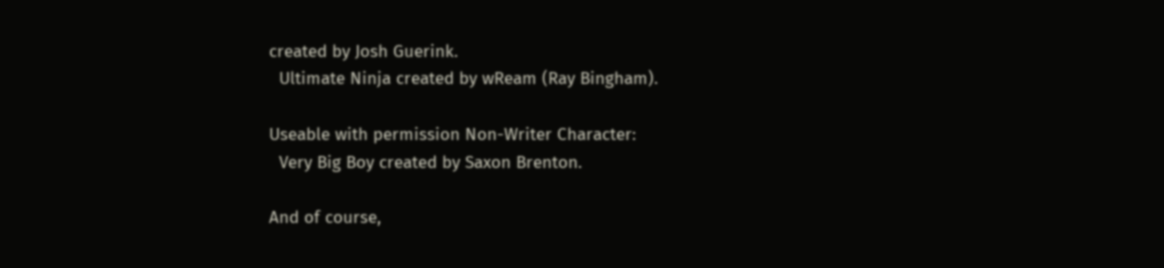created by Josh Guerink.
  Ultimate Ninja created by wReam (Ray Bingham).

Useable with permission Non-Writer Character:
  Very Big Boy created by Saxon Brenton.

And of course,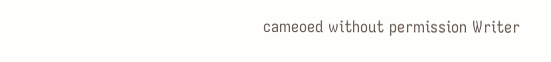cameoed without permission Writer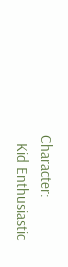Character:
  Kid Enthusiastic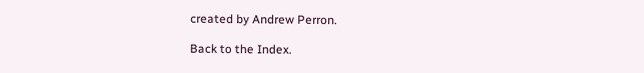created by Andrew Perron.

Back to the Index.